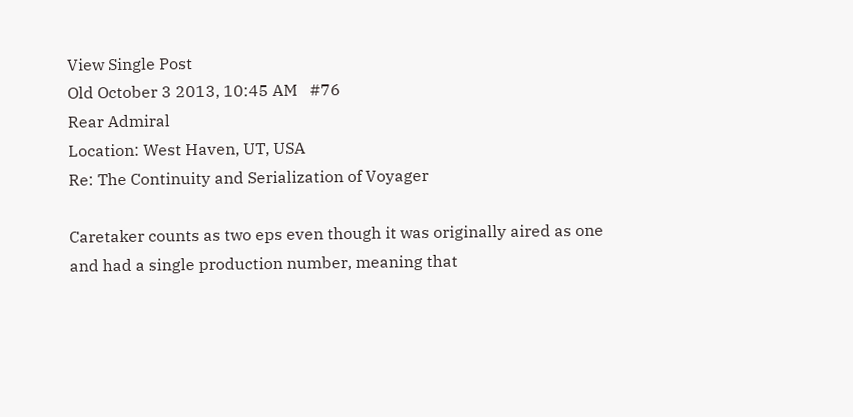View Single Post
Old October 3 2013, 10:45 AM   #76
Rear Admiral
Location: West Haven, UT, USA
Re: The Continuity and Serialization of Voyager

Caretaker counts as two eps even though it was originally aired as one and had a single production number, meaning that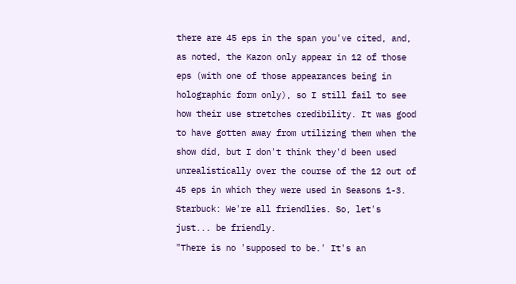there are 45 eps in the span you've cited, and, as noted, the Kazon only appear in 12 of those eps (with one of those appearances being in holographic form only), so I still fail to see how their use stretches credibility. It was good to have gotten away from utilizing them when the show did, but I don't think they'd been used unrealistically over the course of the 12 out of 45 eps in which they were used in Seasons 1-3.
Starbuck: We're all friendlies. So, let's just... be friendly.
"There is no 'supposed to be.' It's an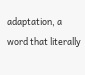adaptation, a word that literally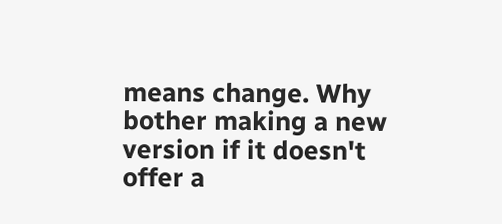means change. Why bother making a new version if it doesn't offer a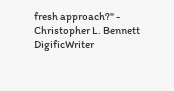fresh approach?" - Christopher L. Bennett
DigificWriter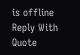is offline   Reply With Quote